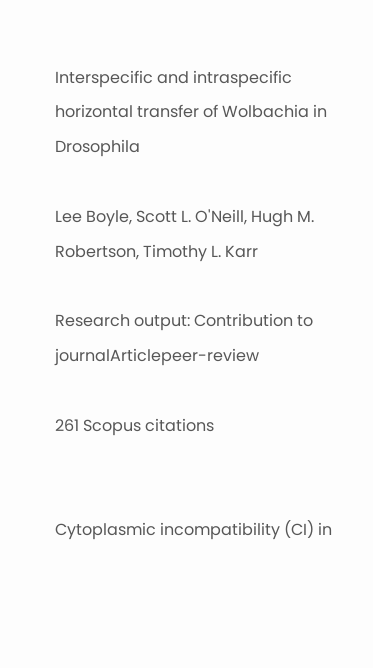Interspecific and intraspecific horizontal transfer of Wolbachia in Drosophila

Lee Boyle, Scott L. O'Neill, Hugh M. Robertson, Timothy L. Karr

Research output: Contribution to journalArticlepeer-review

261 Scopus citations


Cytoplasmic incompatibility (CI) in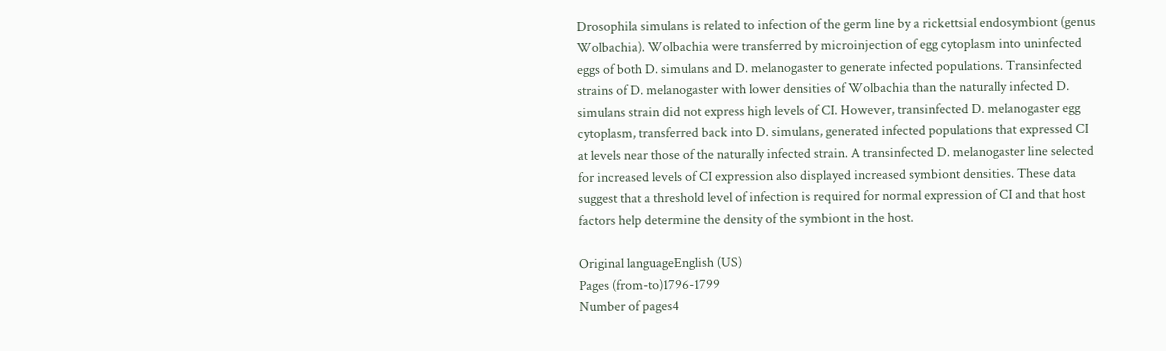Drosophila simulans is related to infection of the germ line by a rickettsial endosymbiont (genus Wolbachia). Wolbachia were transferred by microinjection of egg cytoplasm into uninfected eggs of both D. simulans and D. melanogaster to generate infected populations. Transinfected strains of D. melanogaster with lower densities of Wolbachia than the naturally infected D. simulans strain did not express high levels of CI. However, transinfected D. melanogaster egg cytoplasm, transferred back into D. simulans, generated infected populations that expressed CI at levels near those of the naturally infected strain. A transinfected D. melanogaster line selected for increased levels of CI expression also displayed increased symbiont densities. These data suggest that a threshold level of infection is required for normal expression of CI and that host factors help determine the density of the symbiont in the host.

Original languageEnglish (US)
Pages (from-to)1796-1799
Number of pages4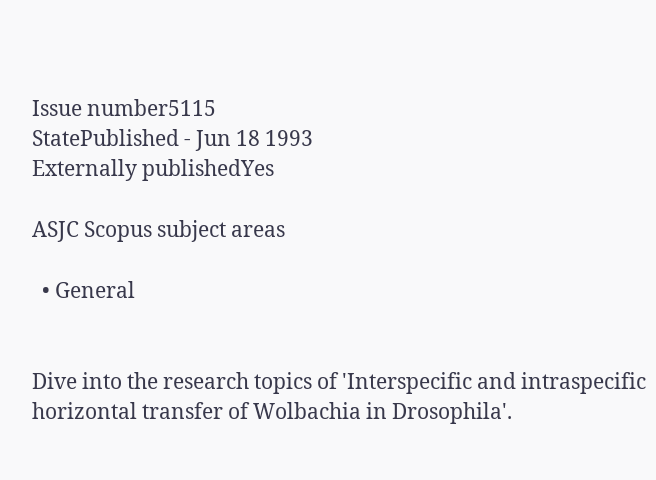Issue number5115
StatePublished - Jun 18 1993
Externally publishedYes

ASJC Scopus subject areas

  • General


Dive into the research topics of 'Interspecific and intraspecific horizontal transfer of Wolbachia in Drosophila'.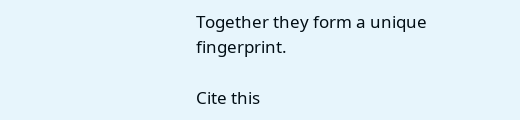Together they form a unique fingerprint.

Cite this